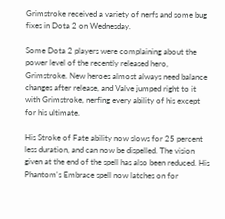Grimstroke received a variety of nerfs and some bug fixes in Dota 2 on Wednesday.

Some Dota 2 players were complaining about the power level of the recently released hero, Grimstroke. New heroes almost always need balance changes after release, and Valve jumped right to it with Grimstroke, nerfing every ability of his except for his ultimate.

His Stroke of Fate ability now slows for 25 percent less duration, and can now be dispelled. The vision given at the end of the spell has also been reduced. His Phantom's Embrace spell now latches on for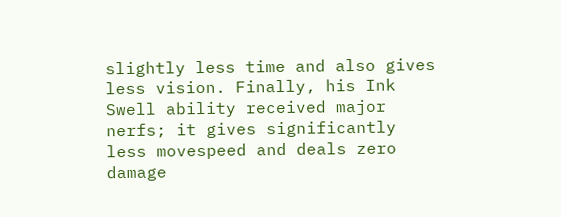slightly less time and also gives less vision. Finally, his Ink Swell ability received major nerfs; it gives significantly less movespeed and deals zero damage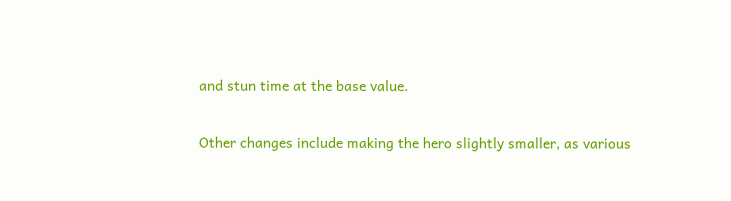and stun time at the base value.

Other changes include making the hero slightly smaller, as various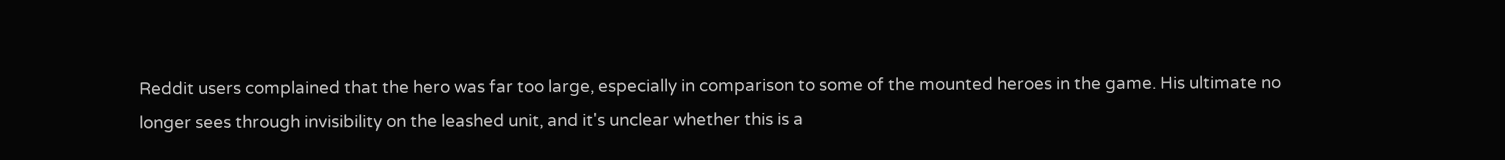Reddit users complained that the hero was far too large, especially in comparison to some of the mounted heroes in the game. His ultimate no longer sees through invisibility on the leashed unit, and it's unclear whether this is a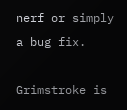nerf or simply a bug fix.

Grimstroke is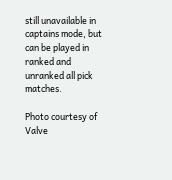still unavailable in captains mode, but can be played in ranked and unranked all pick matches.

Photo courtesy of Valve